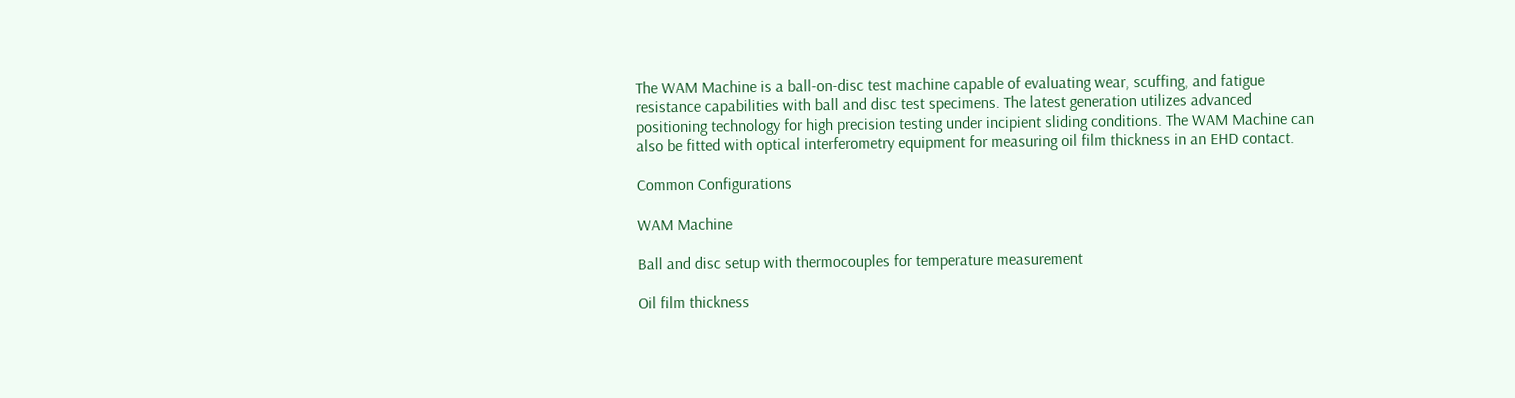The WAM Machine is a ball-on-disc test machine capable of evaluating wear, scuffing, and fatigue resistance capabilities with ball and disc test specimens. The latest generation utilizes advanced positioning technology for high precision testing under incipient sliding conditions. The WAM Machine can also be fitted with optical interferometry equipment for measuring oil film thickness in an EHD contact.

Common Configurations

WAM Machine

Ball and disc setup with thermocouples for temperature measurement

Oil film thickness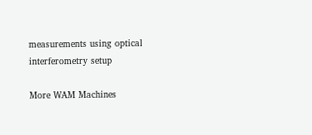measurements using optical interferometry setup

More WAM Machines